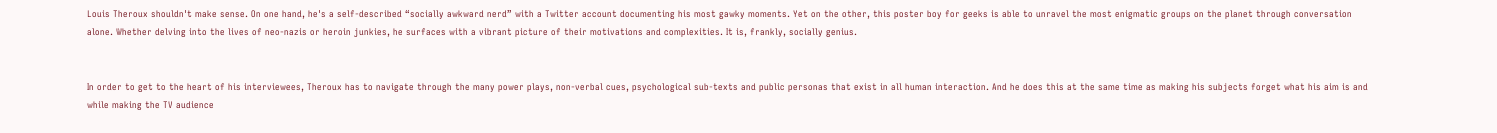Louis Theroux shouldn't make sense. On one hand, he's a self-described “socially awkward nerd” with a Twitter account documenting his most gawky moments. Yet on the other, this poster boy for geeks is able to unravel the most enigmatic groups on the planet through conversation alone. Whether delving into the lives of neo-nazis or heroin junkies, he surfaces with a vibrant picture of their motivations and complexities. It is, frankly, socially genius.


In order to get to the heart of his interviewees, Theroux has to navigate through the many power plays, non-verbal cues, psychological sub-texts and public personas that exist in all human interaction. And he does this at the same time as making his subjects forget what his aim is and while making the TV audience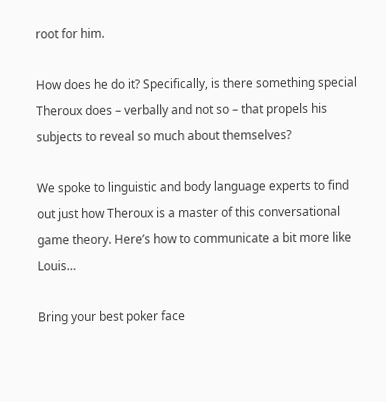root for him.

How does he do it? Specifically, is there something special Theroux does – verbally and not so – that propels his subjects to reveal so much about themselves?

We spoke to linguistic and body language experts to find out just how Theroux is a master of this conversational game theory. Here’s how to communicate a bit more like Louis…

Bring your best poker face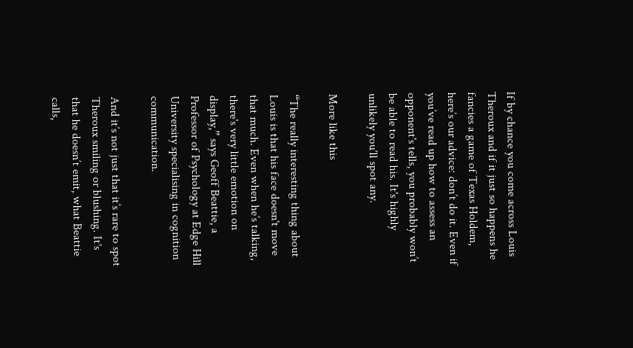If by chance you come across Louis Theroux and if it just so happens he fancies a game of Texas Holdem, here’s our advice: don’t do it. Even if you’ve read up how to assess an opponent's tells, you probably won’t be able to read his. It's highly unlikely you'll spot any.

More like this

“The really interesting thing about Louis is that his face doesn't move that much. Even when he’s talking, there's very little emotion on display,” says Geoff Beattie, a Professor of Psychology at Edge Hill University specialising in cognition communication.

And it’s not just that it’s rare to spot Theroux smiling or blushing. It's that he doesn’t emit, what Beattie calls,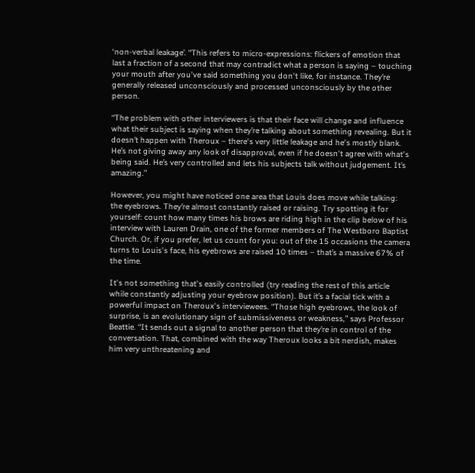‘non-verbal leakage’. “This refers to micro-expressions: flickers of emotion that last a fraction of a second that may contradict what a person is saying – touching your mouth after you've said something you don't like, for instance. They’re generally released unconsciously and processed unconsciously by the other person.

“The problem with other interviewers is that their face will change and influence what their subject is saying when they’re talking about something revealing. But it doesn’t happen with Theroux – there's very little leakage and he's mostly blank. He’s not giving away any look of disapproval, even if he doesn't agree with what's being said. He’s very controlled and lets his subjects talk without judgement. It’s amazing.”

However, you might have noticed one area that Louis does move while talking: the eyebrows. They’re almost constantly raised or raising. Try spotting it for yourself: count how many times his brows are riding high in the clip below of his interview with Lauren Drain, one of the former members of The Westboro Baptist Church. Or, if you prefer, let us count for you: out of the 15 occasions the camera turns to Louis's face, his eyebrows are raised 10 times – that’s a massive 67% of the time.

It's not something that's easily controlled (try reading the rest of this article while constantly adjusting your eyebrow position). But it’s a facial tick with a powerful impact on Theroux's interviewees. “Those high eyebrows, the look of surprise, is an evolutionary sign of submissiveness or weakness,” says Professor Beattie. “It sends out a signal to another person that they’re in control of the conversation. That, combined with the way Theroux looks a bit nerdish, makes him very unthreatening and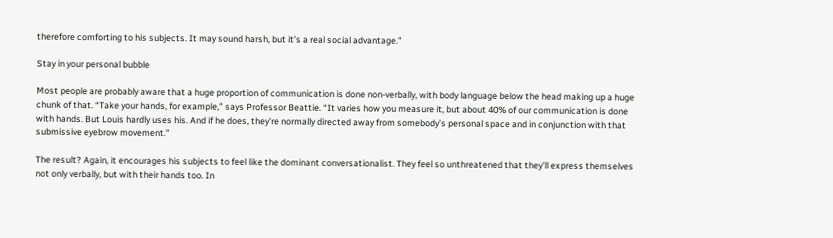therefore comforting to his subjects. It may sound harsh, but it’s a real social advantage.”

Stay in your personal bubble

Most people are probably aware that a huge proportion of communication is done non-verbally, with body language below the head making up a huge chunk of that. “Take your hands, for example,” says Professor Beattie. “It varies how you measure it, but about 40% of our communication is done with hands. But Louis hardly uses his. And if he does, they’re normally directed away from somebody’s personal space and in conjunction with that submissive eyebrow movement.”

The result? Again, it encourages his subjects to feel like the dominant conversationalist. They feel so unthreatened that they'll express themselves not only verbally, but with their hands too. In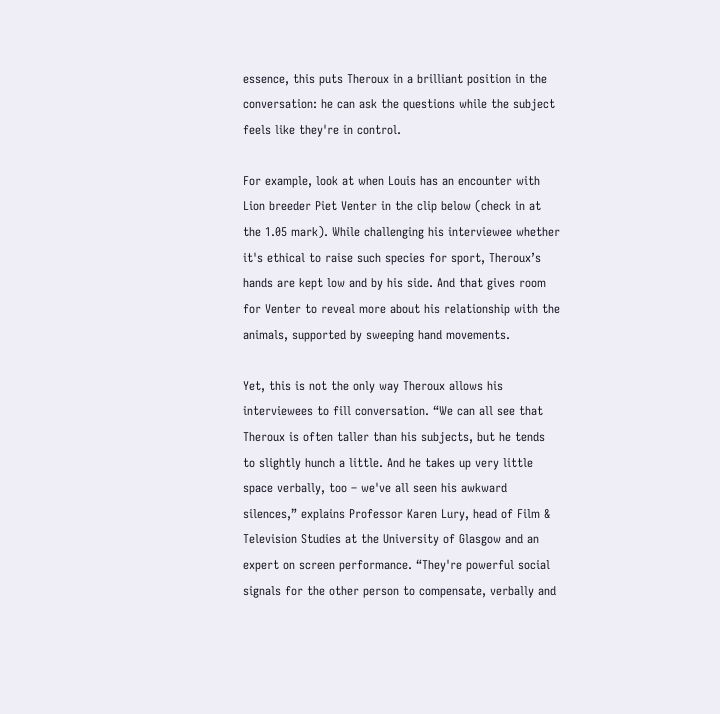essence, this puts Theroux in a brilliant position in the conversation: he can ask the questions while the subject feels like they're in control.

For example, look at when Louis has an encounter with Lion breeder Piet Venter in the clip below (check in at the 1.05 mark). While challenging his interviewee whether it's ethical to raise such species for sport, Theroux’s hands are kept low and by his side. And that gives room for Venter to reveal more about his relationship with the animals, supported by sweeping hand movements.

Yet, this is not the only way Theroux allows his interviewees to fill conversation. “We can all see that Theroux is often taller than his subjects, but he tends to slightly hunch a little. And he takes up very little space verbally, too – we've all seen his awkward silences,” explains Professor Karen Lury, head of Film & Television Studies at the University of Glasgow and an expert on screen performance. “They're powerful social signals for the other person to compensate, verbally and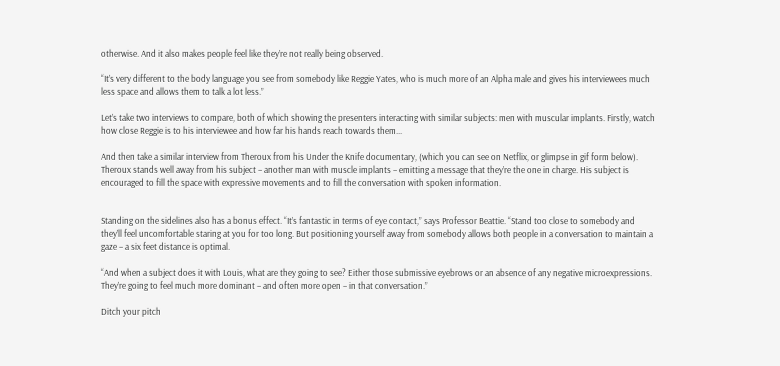otherwise. And it also makes people feel like they’re not really being observed.

“It’s very different to the body language you see from somebody like Reggie Yates, who is much more of an Alpha male and gives his interviewees much less space and allows them to talk a lot less.”

Let’s take two interviews to compare, both of which showing the presenters interacting with similar subjects: men with muscular implants. Firstly, watch how close Reggie is to his interviewee and how far his hands reach towards them...

And then take a similar interview from Theroux from his Under the Knife documentary, (which you can see on Netflix, or glimpse in gif form below). Theroux stands well away from his subject – another man with muscle implants – emitting a message that they’re the one in charge. His subject is encouraged to fill the space with expressive movements and to fill the conversation with spoken information.


Standing on the sidelines also has a bonus effect. “It’s fantastic in terms of eye contact,” says Professor Beattie. “Stand too close to somebody and they’ll feel uncomfortable staring at you for too long. But positioning yourself away from somebody allows both people in a conversation to maintain a gaze – a six feet distance is optimal.

“And when a subject does it with Louis, what are they going to see? Either those submissive eyebrows or an absence of any negative microexpressions. They’re going to feel much more dominant – and often more open – in that conversation.”

Ditch your pitch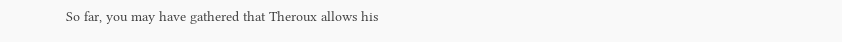So far, you may have gathered that Theroux allows his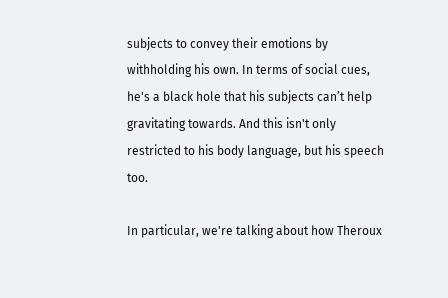subjects to convey their emotions by withholding his own. In terms of social cues, he's a black hole that his subjects can’t help gravitating towards. And this isn't only restricted to his body language, but his speech too.

In particular, we're talking about how Theroux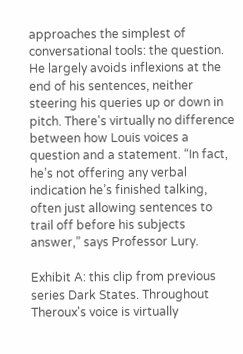approaches the simplest of conversational tools: the question. He largely avoids inflexions at the end of his sentences, neither steering his queries up or down in pitch. There's virtually no difference between how Louis voices a question and a statement. “In fact, he’s not offering any verbal indication he’s finished talking, often just allowing sentences to trail off before his subjects answer,” says Professor Lury.

Exhibit A: this clip from previous series Dark States. Throughout Theroux's voice is virtually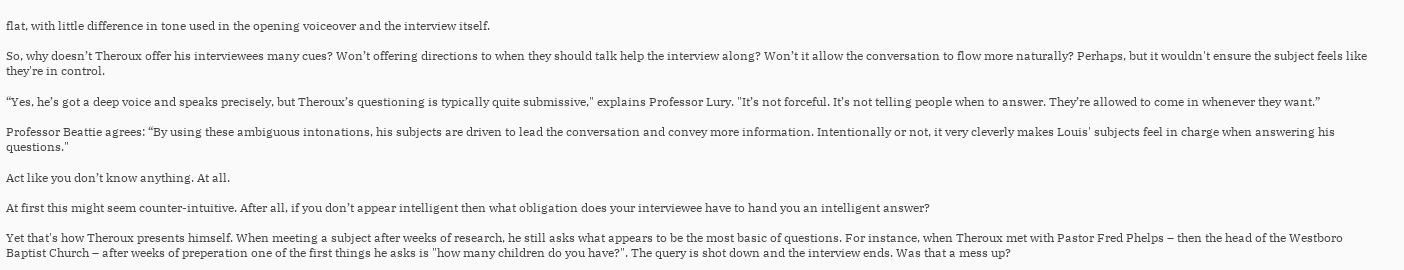flat, with little difference in tone used in the opening voiceover and the interview itself.

So, why doesn’t Theroux offer his interviewees many cues? Won’t offering directions to when they should talk help the interview along? Won’t it allow the conversation to flow more naturally? Perhaps, but it wouldn't ensure the subject feels like they're in control.

“Yes, he’s got a deep voice and speaks precisely, but Theroux’s questioning is typically quite submissive," explains Professor Lury. "It’s not forceful. It’s not telling people when to answer. They’re allowed to come in whenever they want.”

Professor Beattie agrees: “By using these ambiguous intonations, his subjects are driven to lead the conversation and convey more information. Intentionally or not, it very cleverly makes Louis' subjects feel in charge when answering his questions."

Act like you don’t know anything. At all.

At first this might seem counter-intuitive. After all, if you don’t appear intelligent then what obligation does your interviewee have to hand you an intelligent answer?

Yet that's how Theroux presents himself. When meeting a subject after weeks of research, he still asks what appears to be the most basic of questions. For instance, when Theroux met with Pastor Fred Phelps – then the head of the Westboro Baptist Church – after weeks of preperation one of the first things he asks is "how many children do you have?". The query is shot down and the interview ends. Was that a mess up?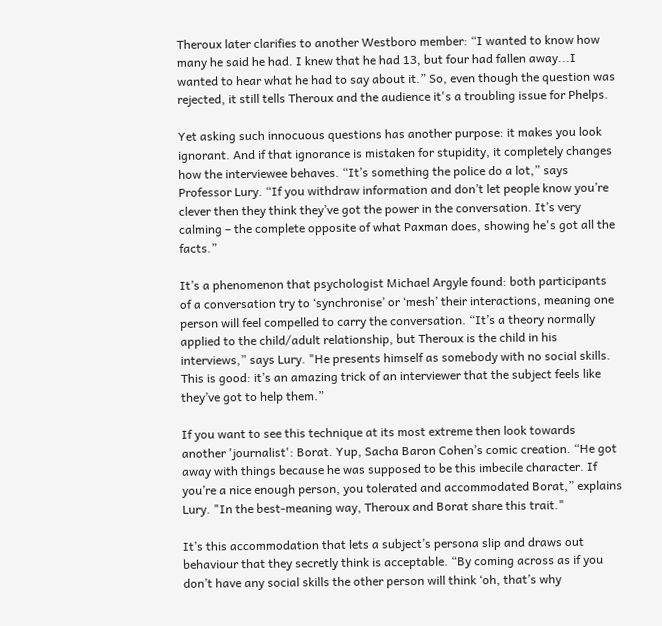Theroux later clarifies to another Westboro member: “I wanted to know how many he said he had. I knew that he had 13, but four had fallen away...I wanted to hear what he had to say about it.” So, even though the question was rejected, it still tells Theroux and the audience it's a troubling issue for Phelps.

Yet asking such innocuous questions has another purpose: it makes you look ignorant. And if that ignorance is mistaken for stupidity, it completely changes how the interviewee behaves. “It’s something the police do a lot,” says Professor Lury. “If you withdraw information and don’t let people know you’re clever then they think they’ve got the power in the conversation. It’s very calming – the complete opposite of what Paxman does, showing he's got all the facts.”

It’s a phenomenon that psychologist Michael Argyle found: both participants of a conversation try to ‘synchronise’ or ‘mesh’ their interactions, meaning one person will feel compelled to carry the conversation. “It’s a theory normally applied to the child/adult relationship, but Theroux is the child in his interviews,” says Lury. "He presents himself as somebody with no social skills. This is good: it’s an amazing trick of an interviewer that the subject feels like they’ve got to help them.”

If you want to see this technique at its most extreme then look towards another 'journalist': Borat. Yup, Sacha Baron Cohen’s comic creation. “He got away with things because he was supposed to be this imbecile character. If you’re a nice enough person, you tolerated and accommodated Borat,” explains Lury. "In the best-meaning way, Theroux and Borat share this trait."

It’s this accommodation that lets a subject’s persona slip and draws out behaviour that they secretly think is acceptable. “By coming across as if you don’t have any social skills the other person will think ‘oh, that’s why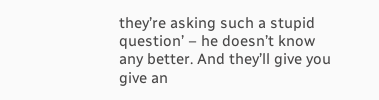they’re asking such a stupid question’ – he doesn’t know any better. And they’ll give you give an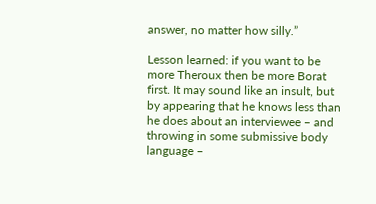answer, no matter how silly.”

Lesson learned: if you want to be more Theroux then be more Borat first. It may sound like an insult, but by appearing that he knows less than he does about an interviewee – and throwing in some submissive body language –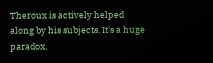Theroux is actively helped along by his subjects. It's a huge paradox,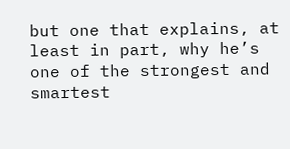but one that explains, at least in part, why he’s one of the strongest and smartest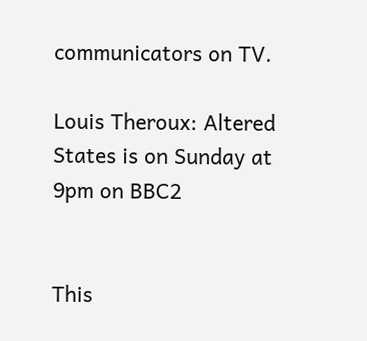communicators on TV.

Louis Theroux: Altered States is on Sunday at 9pm on BBC2


This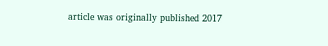article was originally published 2017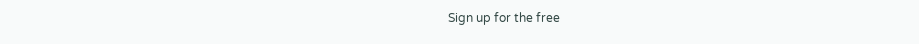Sign up for the free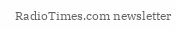RadioTimes.com newsletter